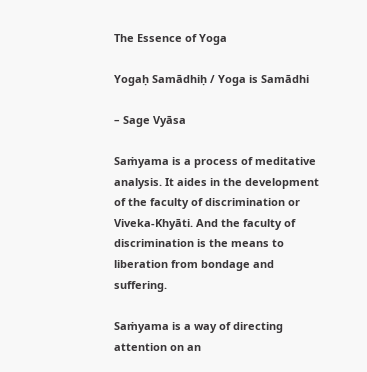The Essence of Yoga

Yogaḥ Samādhiḥ / Yoga is Samādhi

– Sage Vyāsa

Saṁyama is a process of meditative analysis. It aides in the development of the faculty of discrimination or Viveka-Khyāti. And the faculty of discrimination is the means to liberation from bondage and suffering.

Saṁyama is a way of directing attention on an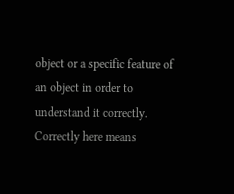object or a specific feature of an object in order to understand it correctly. Correctly here means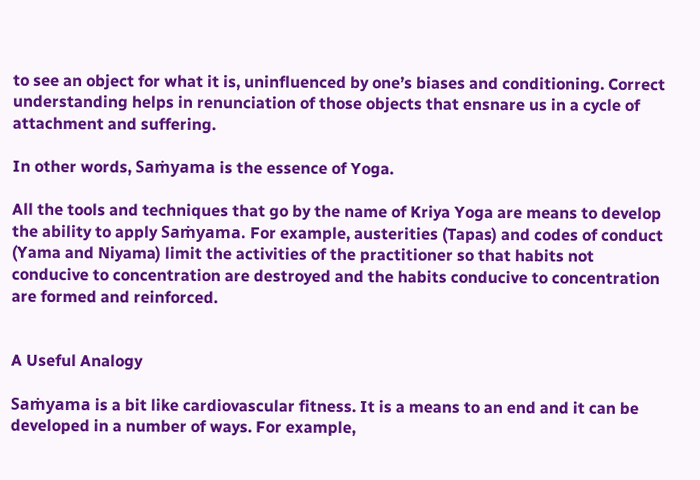to see an object for what it is, uninfluenced by one’s biases and conditioning. Correct understanding helps in renunciation of those objects that ensnare us in a cycle of attachment and suffering.

In other words, Saṁyama is the essence of Yoga.

All the tools and techniques that go by the name of Kriya Yoga are means to develop the ability to apply Saṁyama. For example, austerities (Tapas) and codes of conduct (Yama and Niyama) limit the activities of the practitioner so that habits not conducive to concentration are destroyed and the habits conducive to concentration are formed and reinforced.


A Useful Analogy

Saṁyama is a bit like cardiovascular fitness. It is a means to an end and it can be developed in a number of ways. For example,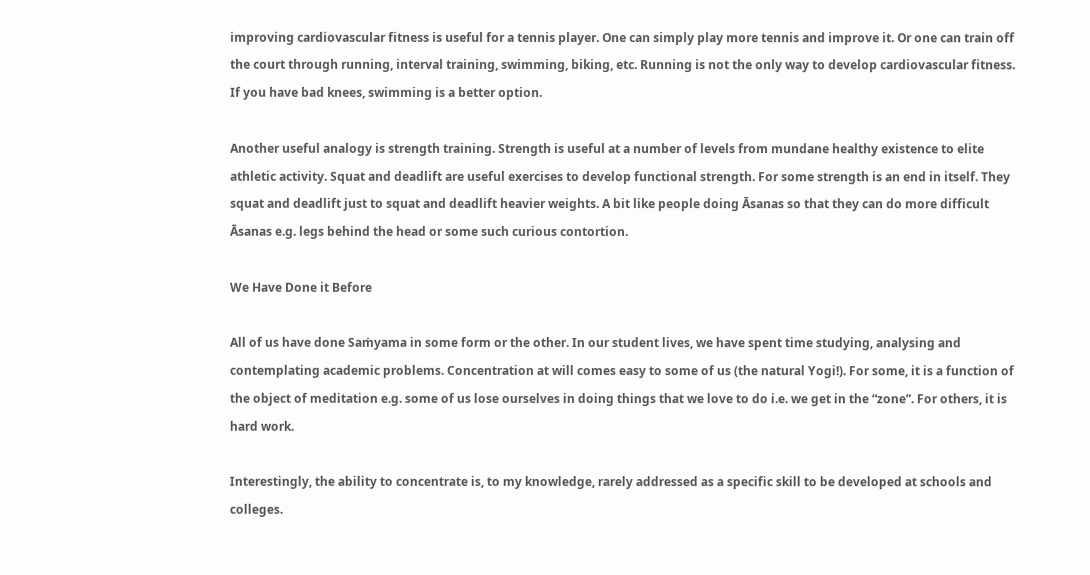improving cardiovascular fitness is useful for a tennis player. One can simply play more tennis and improve it. Or one can train off the court through running, interval training, swimming, biking, etc. Running is not the only way to develop cardiovascular fitness. If you have bad knees, swimming is a better option.

Another useful analogy is strength training. Strength is useful at a number of levels from mundane healthy existence to elite athletic activity. Squat and deadlift are useful exercises to develop functional strength. For some strength is an end in itself. They squat and deadlift just to squat and deadlift heavier weights. A bit like people doing Āsanas so that they can do more difficult Āsanas e.g. legs behind the head or some such curious contortion.

We Have Done it Before

All of us have done Saṁyama in some form or the other. In our student lives, we have spent time studying, analysing and contemplating academic problems. Concentration at will comes easy to some of us (the natural Yogi!). For some, it is a function of the object of meditation e.g. some of us lose ourselves in doing things that we love to do i.e. we get in the “zone”. For others, it is hard work.

Interestingly, the ability to concentrate is, to my knowledge, rarely addressed as a specific skill to be developed at schools and colleges.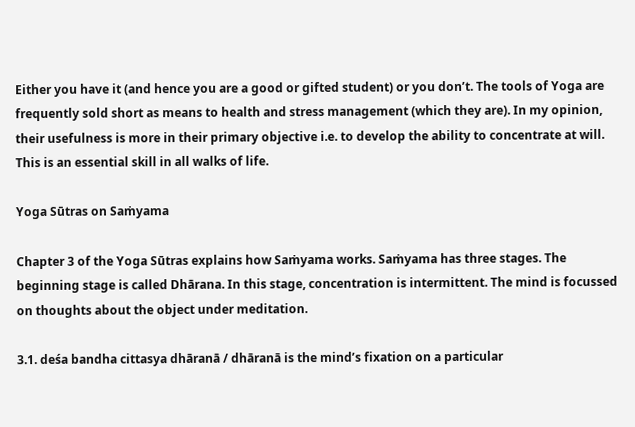Either you have it (and hence you are a good or gifted student) or you don’t. The tools of Yoga are frequently sold short as means to health and stress management (which they are). In my opinion, their usefulness is more in their primary objective i.e. to develop the ability to concentrate at will. This is an essential skill in all walks of life.

Yoga Sūtras on Saṁyama

Chapter 3 of the Yoga Sūtras explains how Saṁyama works. Saṁyama has three stages. The beginning stage is called Dhārana. In this stage, concentration is intermittent. The mind is focussed on thoughts about the object under meditation.

3.1. deśa bandha cittasya dhāranā / dhāranā is the mind’s fixation on a particular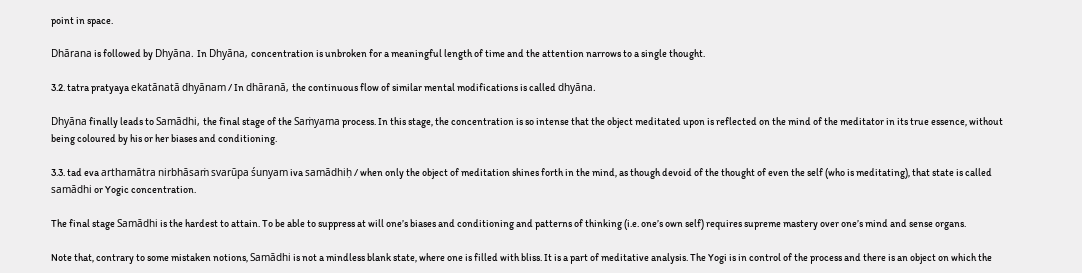point in space.

Dhārana is followed by Dhyāna. In Dhyāna, concentration is unbroken for a meaningful length of time and the attention narrows to a single thought.

3.2. tatra pratyaya ekatānatā dhyānam / In dhāranā, the continuous flow of similar mental modifications is called dhyāna.

Dhyāna finally leads to Samādhi, the final stage of the Saṁyama process. In this stage, the concentration is so intense that the object meditated upon is reflected on the mind of the meditator in its true essence, without being coloured by his or her biases and conditioning.

3.3. tad eva arthamātra nirbhāsaṁ svarūpa śunyam iva samādhiḥ / when only the object of meditation shines forth in the mind, as though devoid of the thought of even the self (who is meditating), that state is called samādhi or Yogic concentration.

The final stage Samādhi is the hardest to attain. To be able to suppress at will one’s biases and conditioning and patterns of thinking (i.e. one’s own self) requires supreme mastery over one’s mind and sense organs.

Note that, contrary to some mistaken notions, Samādhi is not a mindless blank state, where one is filled with bliss. It is a part of meditative analysis. The Yogi is in control of the process and there is an object on which the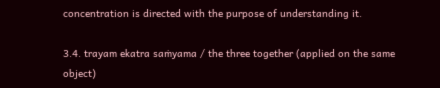concentration is directed with the purpose of understanding it.

3.4. trayam ekatra saṁyama / the three together (applied on the same object)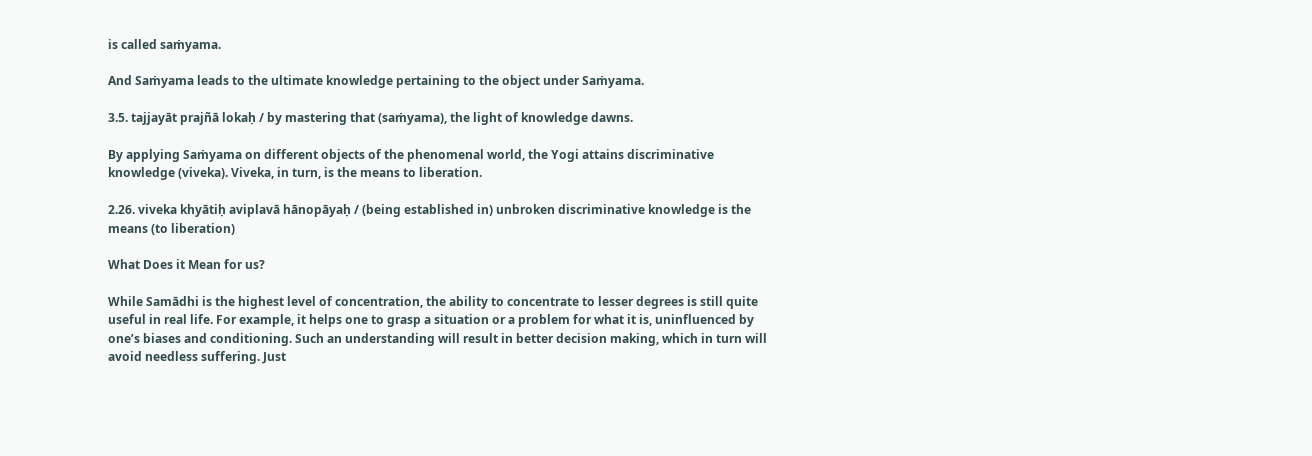is called saṁyama.

And Saṁyama leads to the ultimate knowledge pertaining to the object under Saṁyama.

3.5. tajjayāt prajñā lokaḥ / by mastering that (saṁyama), the light of knowledge dawns.

By applying Saṁyama on different objects of the phenomenal world, the Yogi attains discriminative knowledge (viveka). Viveka, in turn, is the means to liberation.

2.26. viveka khyātiḥ aviplavā hānopāyaḥ / (being established in) unbroken discriminative knowledge is the means (to liberation)

What Does it Mean for us?

While Samādhi is the highest level of concentration, the ability to concentrate to lesser degrees is still quite useful in real life. For example, it helps one to grasp a situation or a problem for what it is, uninfluenced by one’s biases and conditioning. Such an understanding will result in better decision making, which in turn will avoid needless suffering. Just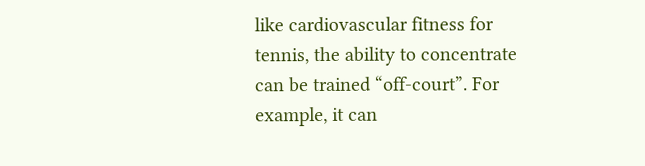like cardiovascular fitness for tennis, the ability to concentrate can be trained “off-court”. For example, it can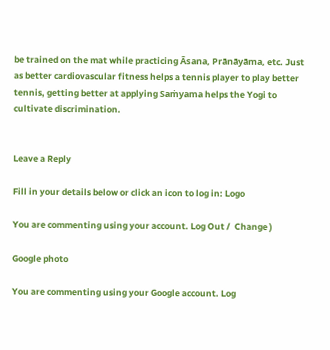be trained on the mat while practicing Āsana, Prānāyāma, etc. Just as better cardiovascular fitness helps a tennis player to play better tennis, getting better at applying Saṁyama helps the Yogi to cultivate discrimination.


Leave a Reply

Fill in your details below or click an icon to log in: Logo

You are commenting using your account. Log Out /  Change )

Google photo

You are commenting using your Google account. Log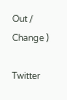Out /  Change )

Twitter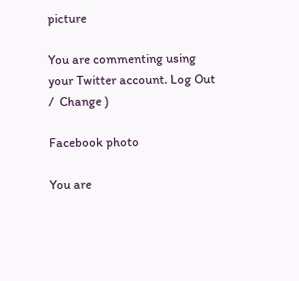picture

You are commenting using your Twitter account. Log Out /  Change )

Facebook photo

You are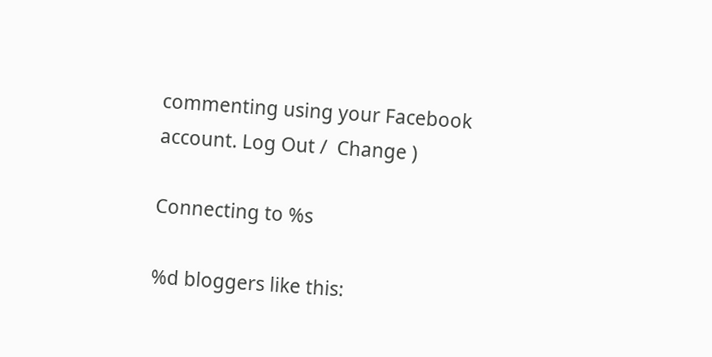commenting using your Facebook account. Log Out /  Change )

Connecting to %s

%d bloggers like this: